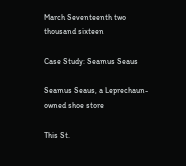March Seventeenth two thousand sixteen

Case Study: Seamus Seaus

Seamus Seaus, a Leprechaun-owned shoe store

This St.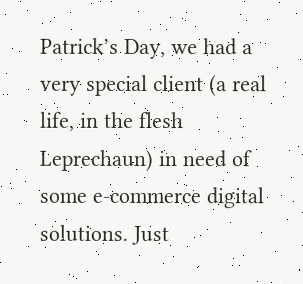Patrick’s Day, we had a very special client (a real life, in the flesh Leprechaun) in need of some e-commerce digital solutions. Just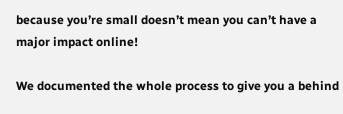because you’re small doesn’t mean you can’t have a major impact online!

We documented the whole process to give you a behind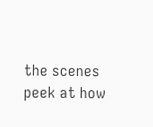the scenes peek at how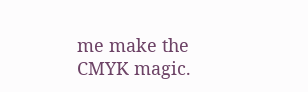me make the CMYK magic.